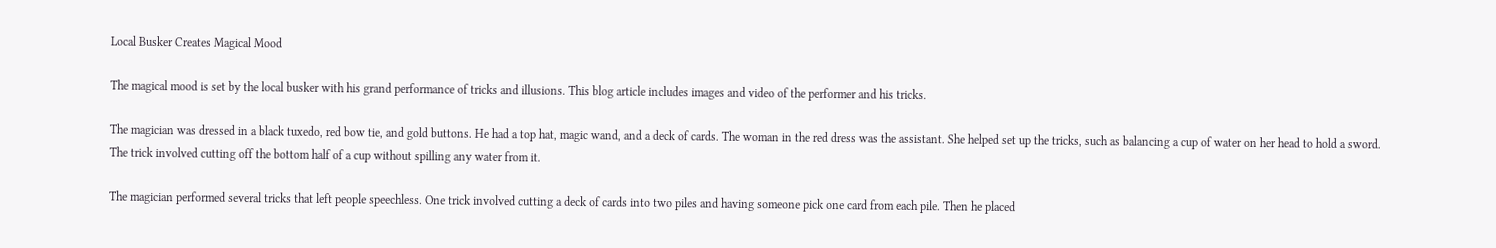Local Busker Creates Magical Mood

The magical mood is set by the local busker with his grand performance of tricks and illusions. This blog article includes images and video of the performer and his tricks.

The magician was dressed in a black tuxedo, red bow tie, and gold buttons. He had a top hat, magic wand, and a deck of cards. The woman in the red dress was the assistant. She helped set up the tricks, such as balancing a cup of water on her head to hold a sword. The trick involved cutting off the bottom half of a cup without spilling any water from it.

The magician performed several tricks that left people speechless. One trick involved cutting a deck of cards into two piles and having someone pick one card from each pile. Then he placed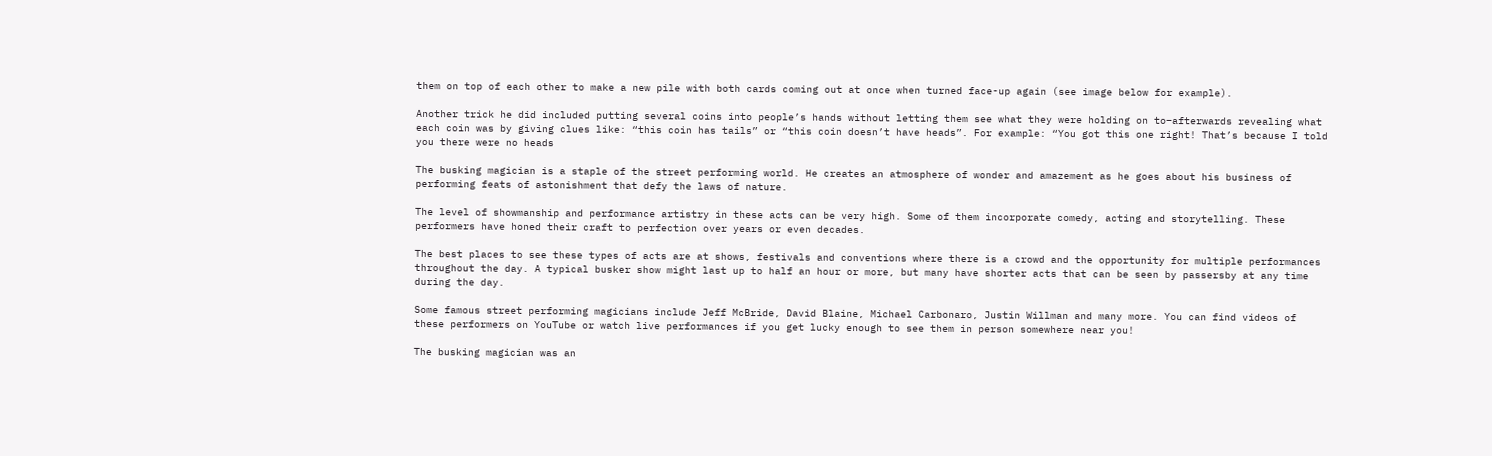them on top of each other to make a new pile with both cards coming out at once when turned face-up again (see image below for example).

Another trick he did included putting several coins into people’s hands without letting them see what they were holding on to–afterwards revealing what each coin was by giving clues like: “this coin has tails” or “this coin doesn’t have heads”. For example: “You got this one right! That’s because I told you there were no heads

The busking magician is a staple of the street performing world. He creates an atmosphere of wonder and amazement as he goes about his business of performing feats of astonishment that defy the laws of nature.

The level of showmanship and performance artistry in these acts can be very high. Some of them incorporate comedy, acting and storytelling. These performers have honed their craft to perfection over years or even decades.

The best places to see these types of acts are at shows, festivals and conventions where there is a crowd and the opportunity for multiple performances throughout the day. A typical busker show might last up to half an hour or more, but many have shorter acts that can be seen by passersby at any time during the day.

Some famous street performing magicians include Jeff McBride, David Blaine, Michael Carbonaro, Justin Willman and many more. You can find videos of these performers on YouTube or watch live performances if you get lucky enough to see them in person somewhere near you!

The busking magician was an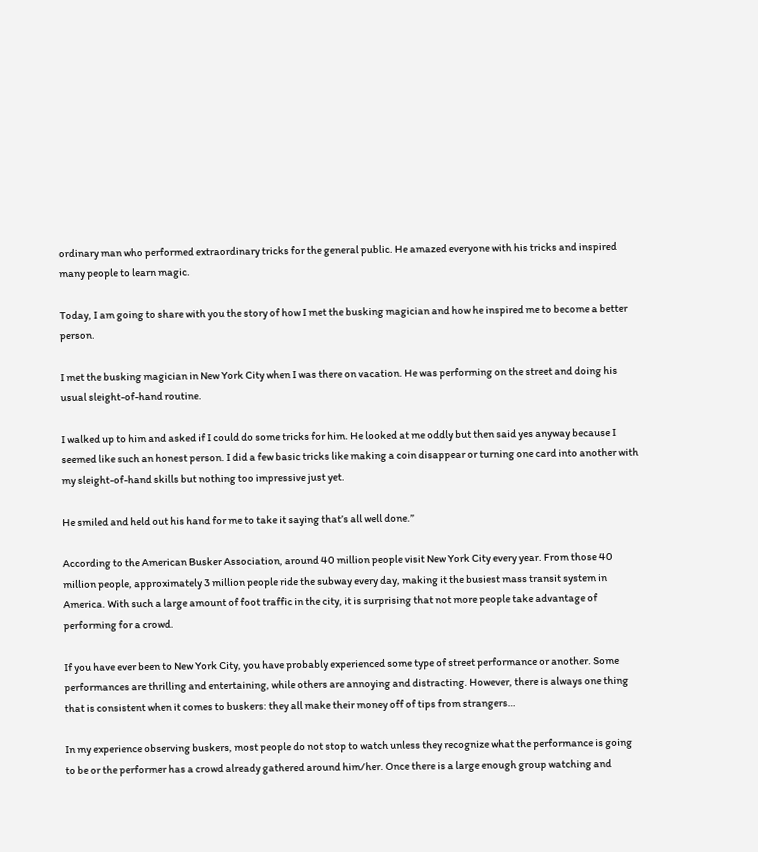ordinary man who performed extraordinary tricks for the general public. He amazed everyone with his tricks and inspired many people to learn magic.

Today, I am going to share with you the story of how I met the busking magician and how he inspired me to become a better person.

I met the busking magician in New York City when I was there on vacation. He was performing on the street and doing his usual sleight-of-hand routine.

I walked up to him and asked if I could do some tricks for him. He looked at me oddly but then said yes anyway because I seemed like such an honest person. I did a few basic tricks like making a coin disappear or turning one card into another with my sleight-of-hand skills but nothing too impressive just yet.

He smiled and held out his hand for me to take it saying that’s all well done.”

According to the American Busker Association, around 40 million people visit New York City every year. From those 40 million people, approximately 3 million people ride the subway every day, making it the busiest mass transit system in America. With such a large amount of foot traffic in the city, it is surprising that not more people take advantage of performing for a crowd.

If you have ever been to New York City, you have probably experienced some type of street performance or another. Some performances are thrilling and entertaining, while others are annoying and distracting. However, there is always one thing that is consistent when it comes to buskers: they all make their money off of tips from strangers…

In my experience observing buskers, most people do not stop to watch unless they recognize what the performance is going to be or the performer has a crowd already gathered around him/her. Once there is a large enough group watching and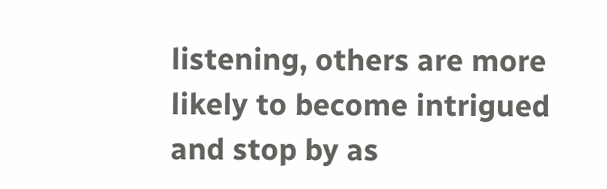listening, others are more likely to become intrigued and stop by as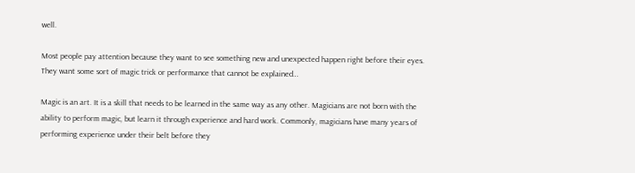well.

Most people pay attention because they want to see something new and unexpected happen right before their eyes. They want some sort of magic trick or performance that cannot be explained…

Magic is an art. It is a skill that needs to be learned in the same way as any other. Magicians are not born with the ability to perform magic, but learn it through experience and hard work. Commonly, magicians have many years of performing experience under their belt before they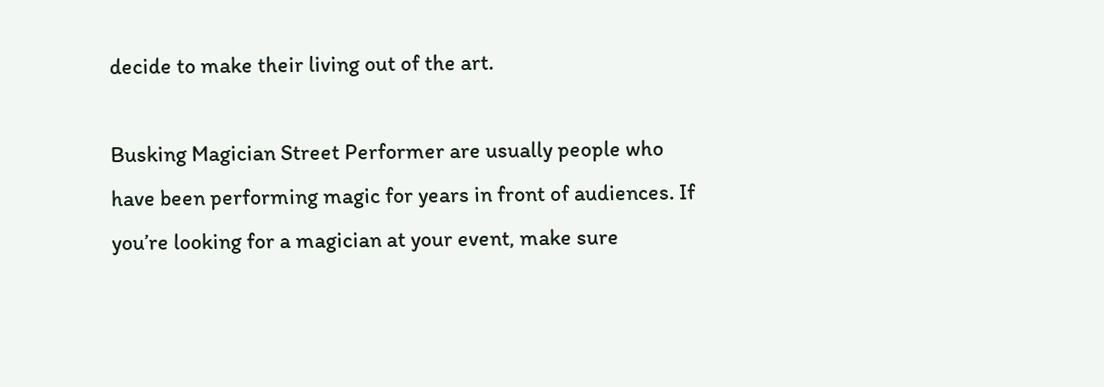decide to make their living out of the art.

Busking Magician Street Performer are usually people who have been performing magic for years in front of audiences. If you’re looking for a magician at your event, make sure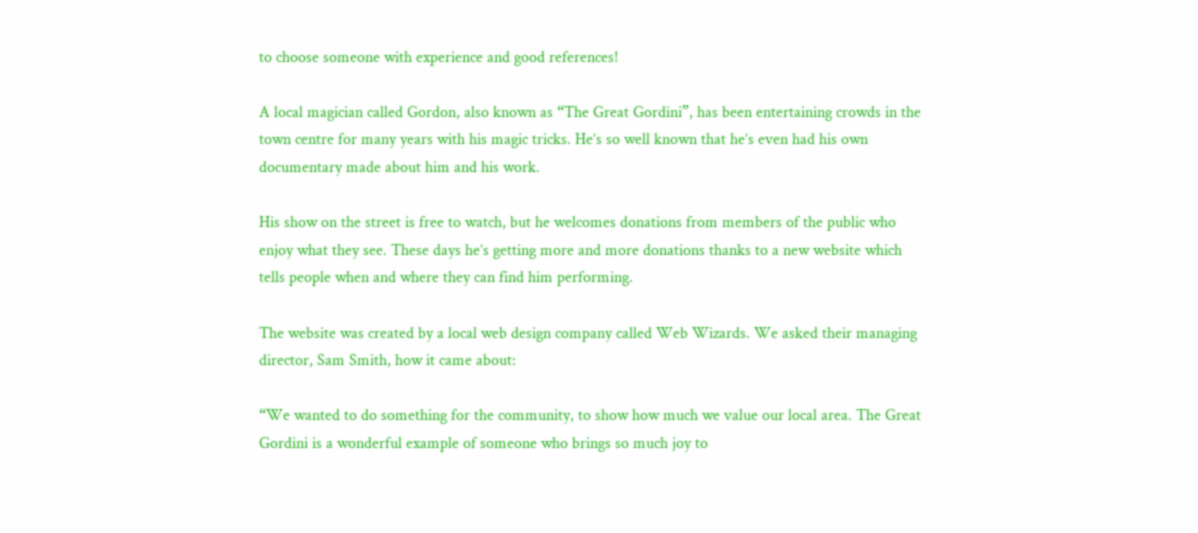to choose someone with experience and good references!

A local magician called Gordon, also known as “The Great Gordini”, has been entertaining crowds in the town centre for many years with his magic tricks. He’s so well known that he’s even had his own documentary made about him and his work.

His show on the street is free to watch, but he welcomes donations from members of the public who enjoy what they see. These days he’s getting more and more donations thanks to a new website which tells people when and where they can find him performing.

The website was created by a local web design company called Web Wizards. We asked their managing director, Sam Smith, how it came about:

“We wanted to do something for the community, to show how much we value our local area. The Great Gordini is a wonderful example of someone who brings so much joy to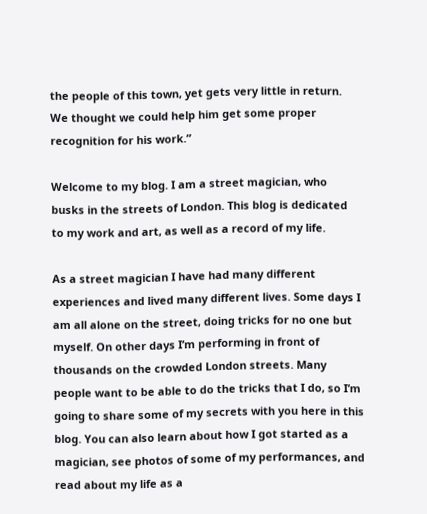the people of this town, yet gets very little in return. We thought we could help him get some proper recognition for his work.”

Welcome to my blog. I am a street magician, who busks in the streets of London. This blog is dedicated to my work and art, as well as a record of my life.

As a street magician I have had many different experiences and lived many different lives. Some days I am all alone on the street, doing tricks for no one but myself. On other days I’m performing in front of thousands on the crowded London streets. Many people want to be able to do the tricks that I do, so I’m going to share some of my secrets with you here in this blog. You can also learn about how I got started as a magician, see photos of some of my performances, and read about my life as a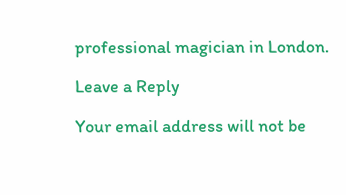professional magician in London.

Leave a Reply

Your email address will not be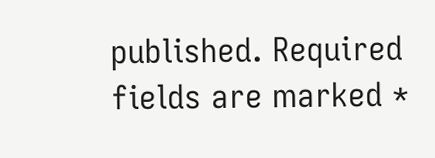published. Required fields are marked *